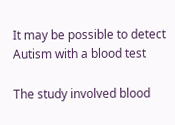It may be possible to detect Autism with a blood test

The study involved blood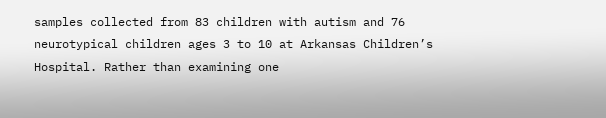samples collected from 83 children with autism and 76 neurotypical children ages 3 to 10 at Arkansas Children’s Hospital. Rather than examining one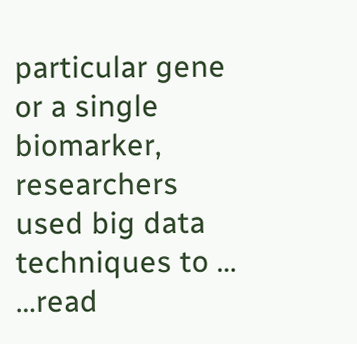particular gene or a single biomarker, researchers used big data techniques to … …read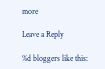more

Leave a Reply

%d bloggers like this: